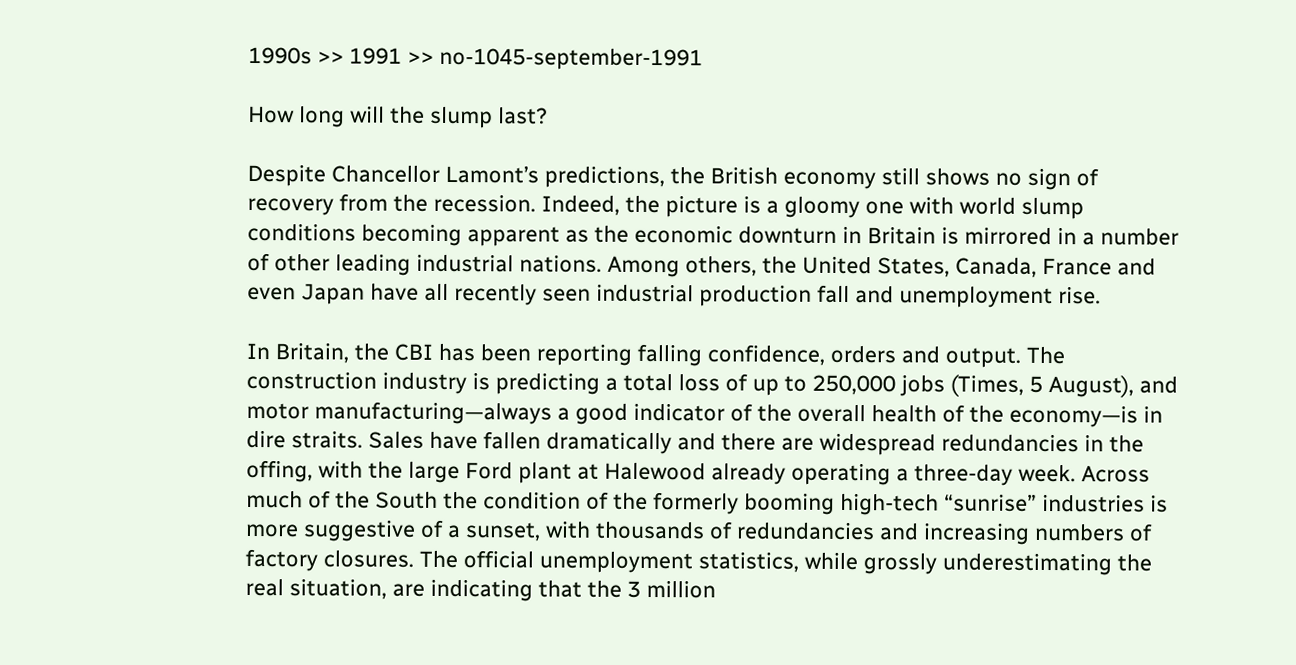1990s >> 1991 >> no-1045-september-1991

How long will the slump last?

Despite Chancellor Lamont’s predictions, the British economy still shows no sign of recovery from the recession. Indeed, the picture is a gloomy one with world slump conditions becoming apparent as the economic downturn in Britain is mirrored in a number of other leading industrial nations. Among others, the United States, Canada, France and even Japan have all recently seen industrial production fall and unemployment rise.

In Britain, the CBI has been reporting falling confidence, orders and output. The construction industry is predicting a total loss of up to 250,000 jobs (Times, 5 August), and motor manufacturing—always a good indicator of the overall health of the economy—is in dire straits. Sales have fallen dramatically and there are widespread redundancies in the offing, with the large Ford plant at Halewood already operating a three-day week. Across much of the South the condition of the formerly booming high-tech “sunrise” industries is more suggestive of a sunset, with thousands of redundancies and increasing numbers of factory closures. The official unemployment statistics, while grossly underestimating the real situation, are indicating that the 3 million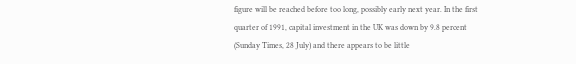figure will be reached before too long, possibly early next year. In the first quarter of 1991, capital investment in the UK was down by 9.8 percent (Sunday Times, 28 July) and there appears to be little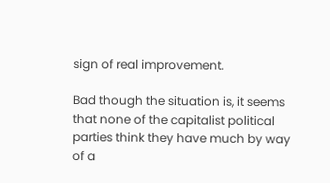sign of real improvement.

Bad though the situation is, it seems that none of the capitalist political parties think they have much by way of a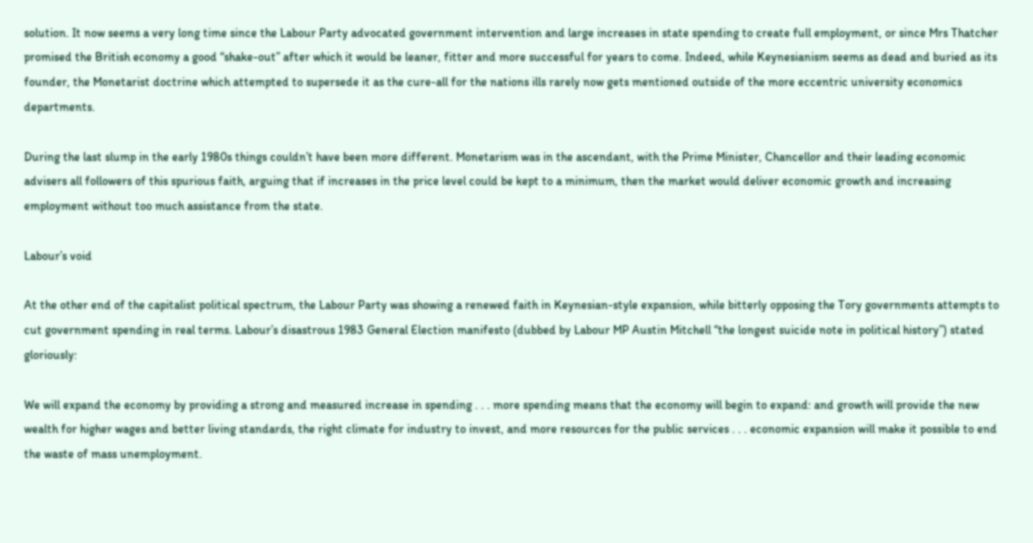solution. It now seems a very long time since the Labour Party advocated government intervention and large increases in state spending to create full employment, or since Mrs Thatcher promised the British economy a good “shake-out” after which it would be leaner, fitter and more successful for years to come. Indeed, while Keynesianism seems as dead and buried as its founder, the Monetarist doctrine which attempted to supersede it as the cure-all for the nations ills rarely now gets mentioned outside of the more eccentric university economics departments.

During the last slump in the early 1980s things couldn’t have been more different. Monetarism was in the ascendant, with the Prime Minister, Chancellor and their leading economic advisers all followers of this spurious faith, arguing that if increases in the price level could be kept to a minimum, then the market would deliver economic growth and increasing employment without too much assistance from the state.

Labour’s void

At the other end of the capitalist political spectrum, the Labour Party was showing a renewed faith in Keynesian-style expansion, while bitterly opposing the Tory governments attempts to cut government spending in real terms. Labour’s disastrous 1983 General Election manifesto (dubbed by Labour MP Austin Mitchell “the longest suicide note in political history”) stated gloriously:

We will expand the economy by providing a strong and measured increase in spending . . . more spending means that the economy will begin to expand: and growth will provide the new wealth for higher wages and better living standards, the right climate for industry to invest, and more resources for the public services . . . economic expansion will make it possible to end the waste of mass unemployment.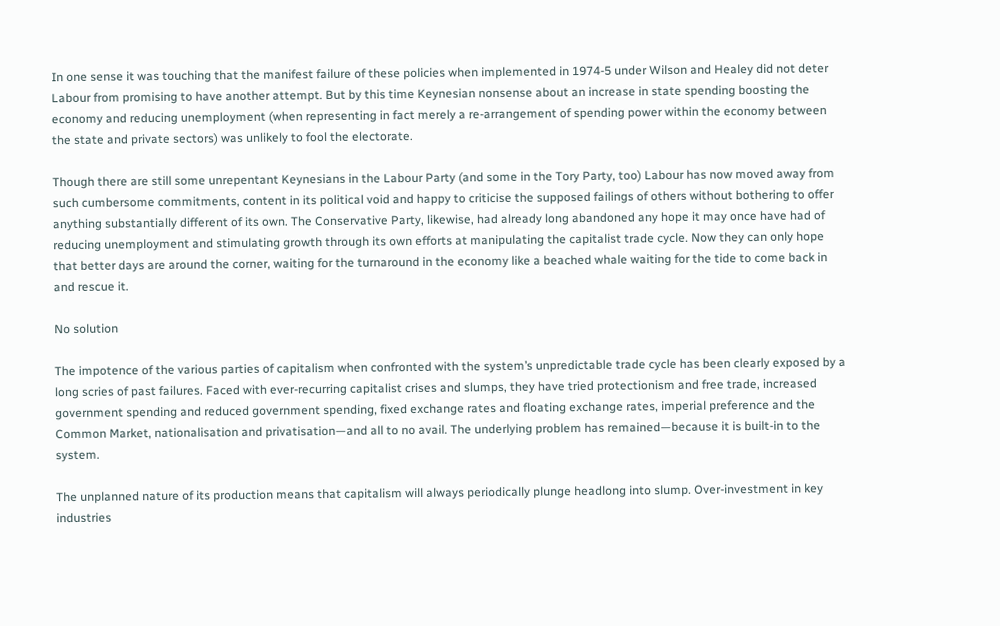In one sense it was touching that the manifest failure of these policies when implemented in 1974-5 under Wilson and Healey did not deter Labour from promising to have another attempt. But by this time Keynesian nonsense about an increase in state spending boosting the economy and reducing unemployment (when representing in fact merely a re-arrangement of spending power within the economy between the state and private sectors) was unlikely to fool the electorate.

Though there are still some unrepentant Keynesians in the Labour Party (and some in the Tory Party, too) Labour has now moved away from such cumbersome commitments, content in its political void and happy to criticise the supposed failings of others without bothering to offer anything substantially different of its own. The Conservative Party, likewise, had already long abandoned any hope it may once have had of reducing unemployment and stimulating growth through its own efforts at manipulating the capitalist trade cycle. Now they can only hope that better days are around the corner, waiting for the turnaround in the economy like a beached whale waiting for the tide to come back in and rescue it.

No solution

The impotence of the various parties of capitalism when confronted with the system’s unpredictable trade cycle has been clearly exposed by a long scries of past failures. Faced with ever-recurring capitalist crises and slumps, they have tried protectionism and free trade, increased government spending and reduced government spending, fixed exchange rates and floating exchange rates, imperial preference and the Common Market, nationalisation and privatisation—and all to no avail. The underlying problem has remained—because it is built-in to the system.

The unplanned nature of its production means that capitalism will always periodically plunge headlong into slump. Over-investment in key industries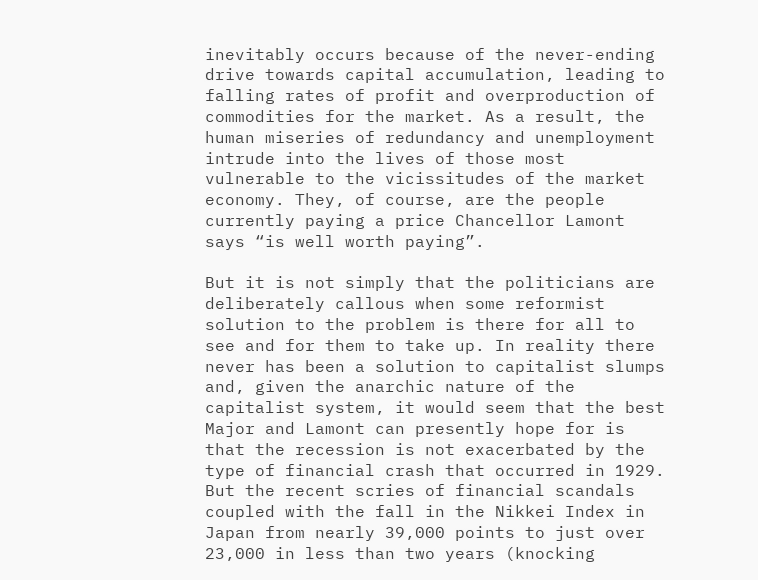inevitably occurs because of the never-ending drive towards capital accumulation, leading to falling rates of profit and overproduction of commodities for the market. As a result, the human miseries of redundancy and unemployment intrude into the lives of those most vulnerable to the vicissitudes of the market economy. They, of course, are the people currently paying a price Chancellor Lamont says “is well worth paying”.

But it is not simply that the politicians are deliberately callous when some reformist solution to the problem is there for all to see and for them to take up. In reality there never has been a solution to capitalist slumps and, given the anarchic nature of the capitalist system, it would seem that the best Major and Lamont can presently hope for is that the recession is not exacerbated by the type of financial crash that occurred in 1929. But the recent scries of financial scandals coupled with the fall in the Nikkei Index in Japan from nearly 39,000 points to just over 23,000 in less than two years (knocking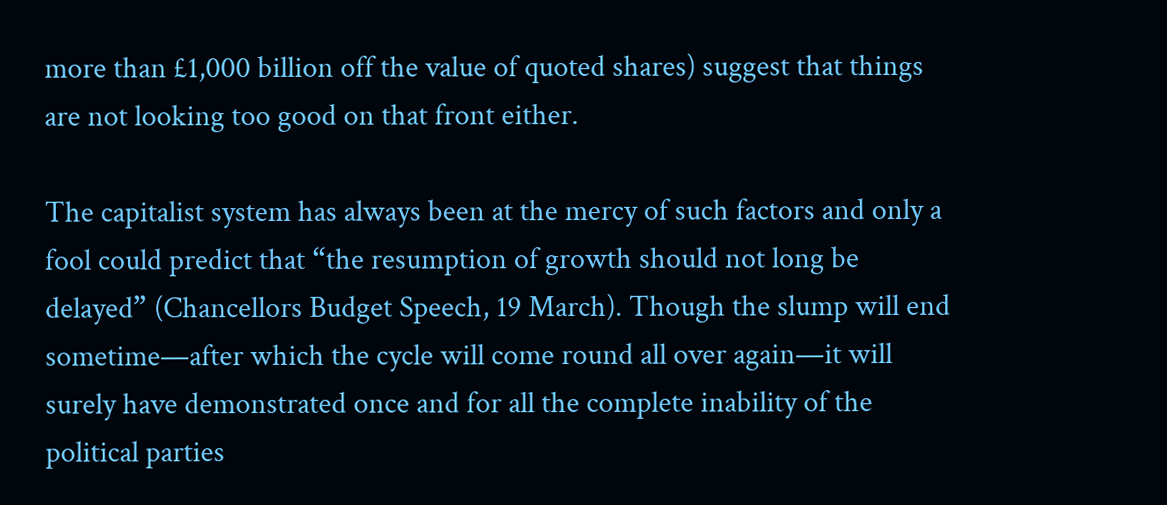more than £1,000 billion off the value of quoted shares) suggest that things are not looking too good on that front either.

The capitalist system has always been at the mercy of such factors and only a fool could predict that “the resumption of growth should not long be delayed” (Chancellors Budget Speech, 19 March). Though the slump will end sometime—after which the cycle will come round all over again—it will surely have demonstrated once and for all the complete inability of the political parties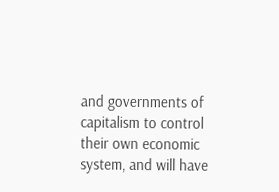and governments of capitalism to control their own economic system, and will have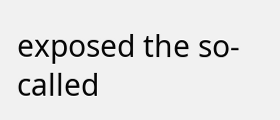exposed the so-called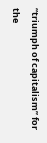“triumph of capitalism” for the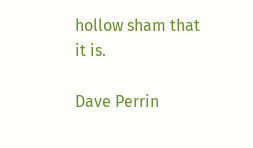hollow sham that it is.

Dave Perrin